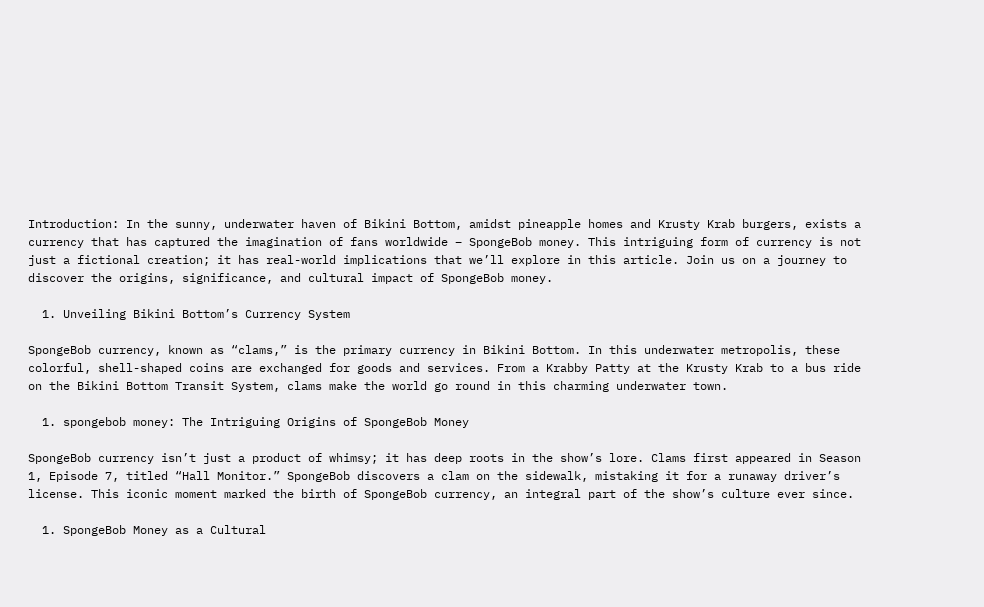Introduction: In the sunny, underwater haven of Bikini Bottom, amidst pineapple homes and Krusty Krab burgers, exists a currency that has captured the imagination of fans worldwide – SpongeBob money. This intriguing form of currency is not just a fictional creation; it has real-world implications that we’ll explore in this article. Join us on a journey to discover the origins, significance, and cultural impact of SpongeBob money.

  1. Unveiling Bikini Bottom’s Currency System

SpongeBob currency, known as “clams,” is the primary currency in Bikini Bottom. In this underwater metropolis, these colorful, shell-shaped coins are exchanged for goods and services. From a Krabby Patty at the Krusty Krab to a bus ride on the Bikini Bottom Transit System, clams make the world go round in this charming underwater town.

  1. spongebob money: The Intriguing Origins of SpongeBob Money

SpongeBob currency isn’t just a product of whimsy; it has deep roots in the show’s lore. Clams first appeared in Season 1, Episode 7, titled “Hall Monitor.” SpongeBob discovers a clam on the sidewalk, mistaking it for a runaway driver’s license. This iconic moment marked the birth of SpongeBob currency, an integral part of the show’s culture ever since.

  1. SpongeBob Money as a Cultural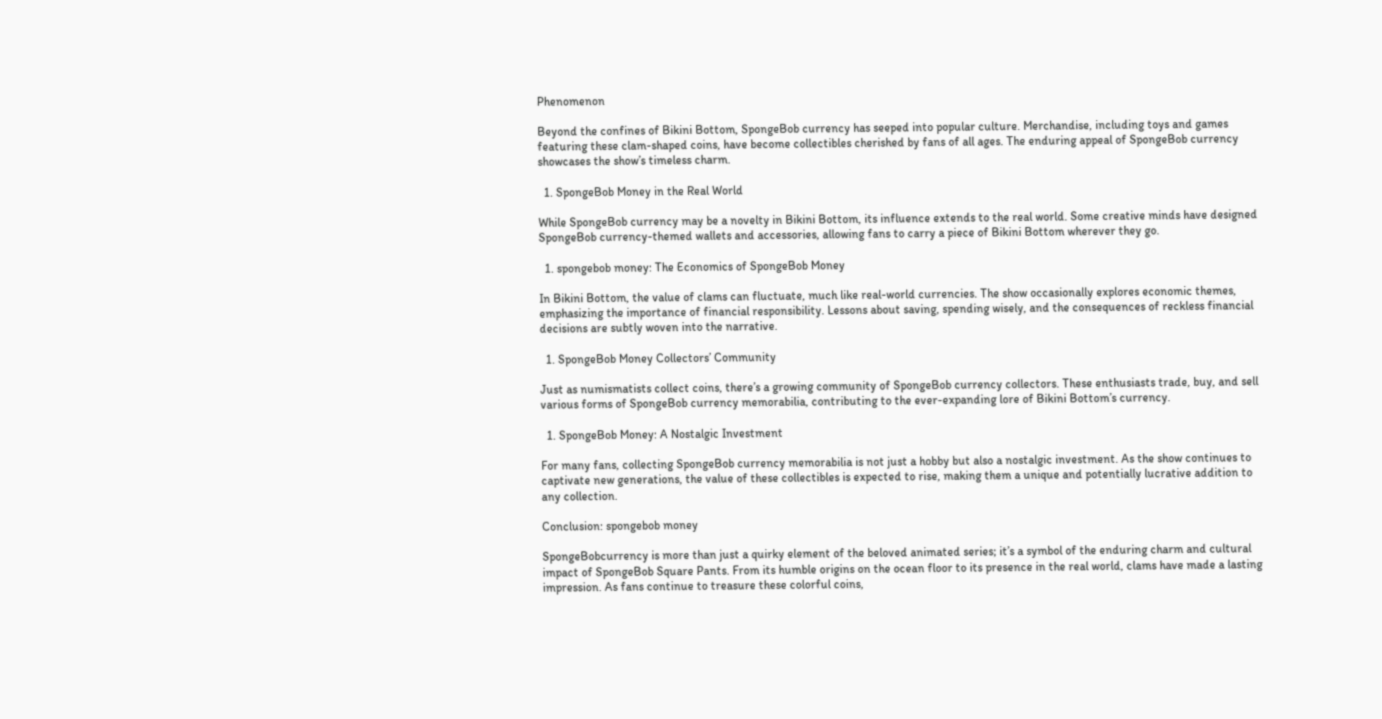Phenomenon

Beyond the confines of Bikini Bottom, SpongeBob currency has seeped into popular culture. Merchandise, including toys and games featuring these clam-shaped coins, have become collectibles cherished by fans of all ages. The enduring appeal of SpongeBob currency showcases the show’s timeless charm.

  1. SpongeBob Money in the Real World

While SpongeBob currency may be a novelty in Bikini Bottom, its influence extends to the real world. Some creative minds have designed SpongeBob currency-themed wallets and accessories, allowing fans to carry a piece of Bikini Bottom wherever they go.

  1. spongebob money: The Economics of SpongeBob Money

In Bikini Bottom, the value of clams can fluctuate, much like real-world currencies. The show occasionally explores economic themes, emphasizing the importance of financial responsibility. Lessons about saving, spending wisely, and the consequences of reckless financial decisions are subtly woven into the narrative.

  1. SpongeBob Money Collectors’ Community

Just as numismatists collect coins, there’s a growing community of SpongeBob currency collectors. These enthusiasts trade, buy, and sell various forms of SpongeBob currency memorabilia, contributing to the ever-expanding lore of Bikini Bottom’s currency.

  1. SpongeBob Money: A Nostalgic Investment

For many fans, collecting SpongeBob currency memorabilia is not just a hobby but also a nostalgic investment. As the show continues to captivate new generations, the value of these collectibles is expected to rise, making them a unique and potentially lucrative addition to any collection.

Conclusion: spongebob money

SpongeBobcurrency is more than just a quirky element of the beloved animated series; it’s a symbol of the enduring charm and cultural impact of SpongeBob Square Pants. From its humble origins on the ocean floor to its presence in the real world, clams have made a lasting impression. As fans continue to treasure these colorful coins,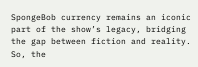SpongeBob currency remains an iconic part of the show’s legacy, bridging the gap between fiction and reality. So, the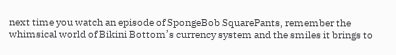next time you watch an episode of SpongeBob SquarePants, remember the whimsical world of Bikini Bottom’s currency system and the smiles it brings to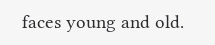faces young and old.